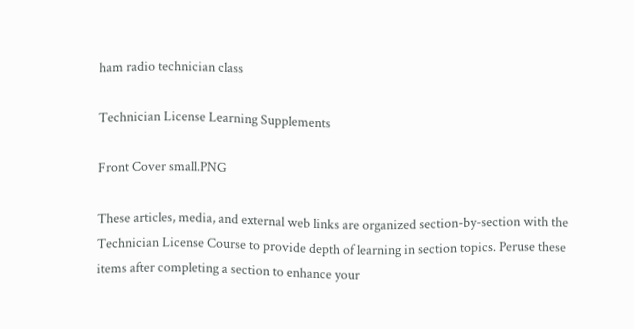ham radio technician class

Technician License Learning Supplements

Front Cover small.PNG

These articles, media, and external web links are organized section-by-section with the Technician License Course to provide depth of learning in section topics. Peruse these items after completing a section to enhance your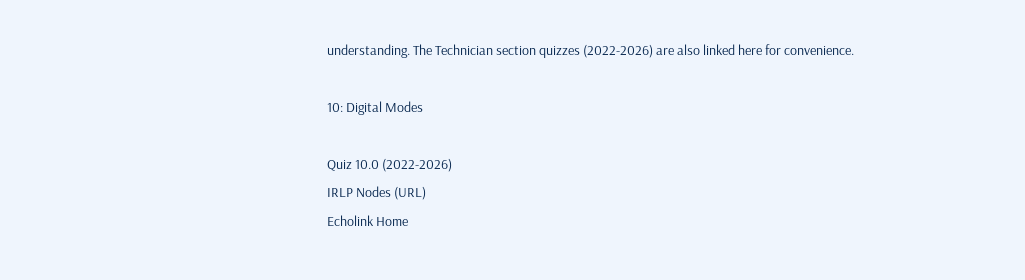understanding. The Technician section quizzes (2022-2026) are also linked here for convenience.

10: Digital Modes

Quiz 10.0 (2022-2026)
IRLP Nodes (URL)
Echolink Home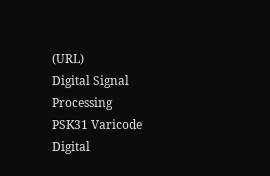(URL)
Digital Signal Processing
PSK31 Varicode
Digital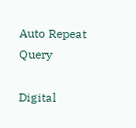Auto Repeat Query

Digital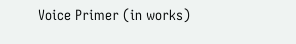Voice Primer (in works)